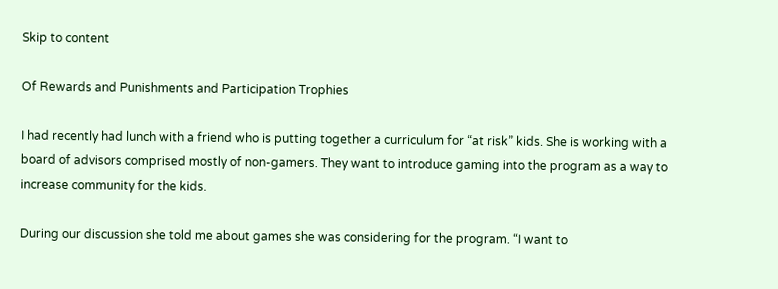Skip to content

Of Rewards and Punishments and Participation Trophies

I had recently had lunch with a friend who is putting together a curriculum for “at risk” kids. She is working with a board of advisors comprised mostly of non-gamers. They want to introduce gaming into the program as a way to increase community for the kids.

During our discussion she told me about games she was considering for the program. “I want to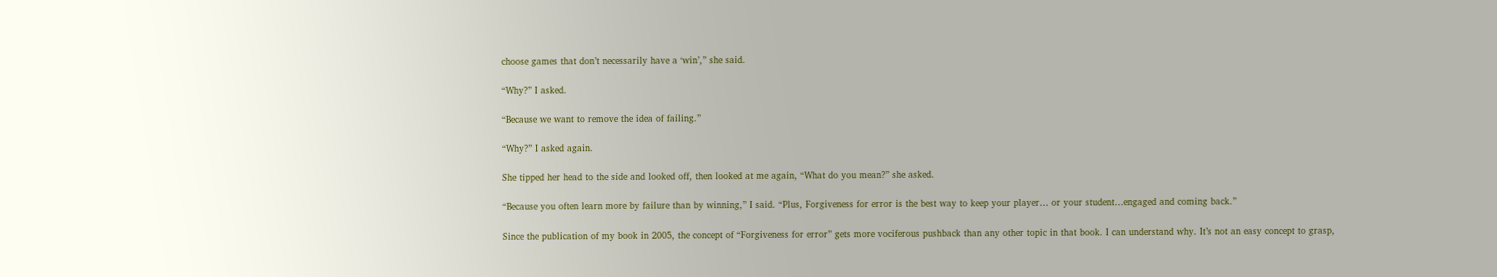choose games that don’t necessarily have a ‘win’,” she said.

“Why?” I asked.

“Because we want to remove the idea of failing.”

“Why?” I asked again.

She tipped her head to the side and looked off, then looked at me again, “What do you mean?” she asked.

“Because you often learn more by failure than by winning,” I said. “Plus, Forgiveness for error is the best way to keep your player… or your student…engaged and coming back.”

Since the publication of my book in 2005, the concept of “Forgiveness for error” gets more vociferous pushback than any other topic in that book. I can understand why. It’s not an easy concept to grasp,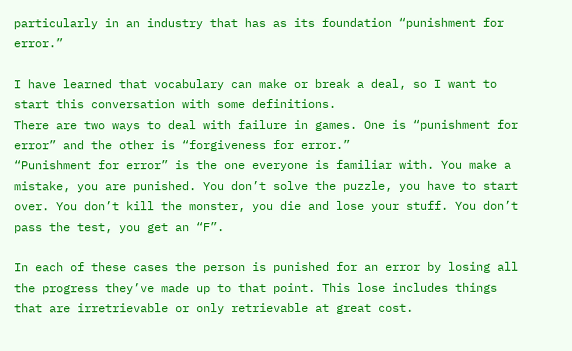particularly in an industry that has as its foundation “punishment for error.”

I have learned that vocabulary can make or break a deal, so I want to start this conversation with some definitions.
There are two ways to deal with failure in games. One is “punishment for error” and the other is “forgiveness for error.”
“Punishment for error” is the one everyone is familiar with. You make a mistake, you are punished. You don’t solve the puzzle, you have to start over. You don’t kill the monster, you die and lose your stuff. You don’t pass the test, you get an “F”.

In each of these cases the person is punished for an error by losing all the progress they’ve made up to that point. This lose includes things that are irretrievable or only retrievable at great cost.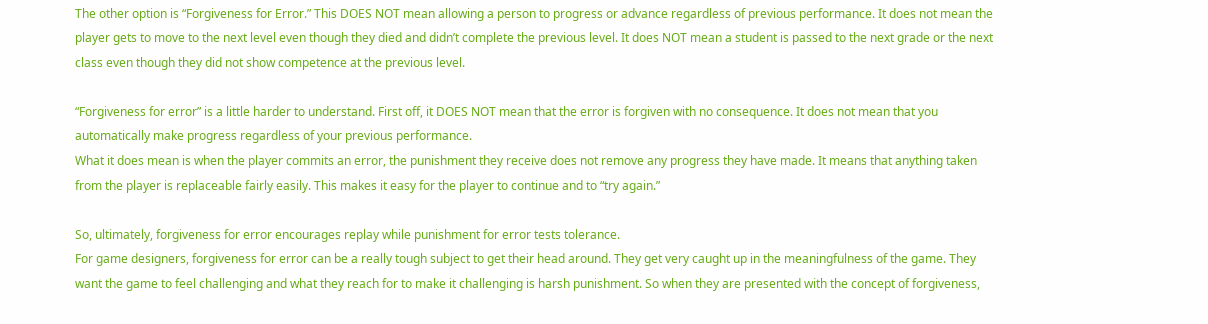The other option is “Forgiveness for Error.” This DOES NOT mean allowing a person to progress or advance regardless of previous performance. It does not mean the player gets to move to the next level even though they died and didn’t complete the previous level. It does NOT mean a student is passed to the next grade or the next class even though they did not show competence at the previous level.

“Forgiveness for error” is a little harder to understand. First off, it DOES NOT mean that the error is forgiven with no consequence. It does not mean that you automatically make progress regardless of your previous performance.
What it does mean is when the player commits an error, the punishment they receive does not remove any progress they have made. It means that anything taken from the player is replaceable fairly easily. This makes it easy for the player to continue and to “try again.”

So, ultimately, forgiveness for error encourages replay while punishment for error tests tolerance.
For game designers, forgiveness for error can be a really tough subject to get their head around. They get very caught up in the meaningfulness of the game. They want the game to feel challenging and what they reach for to make it challenging is harsh punishment. So when they are presented with the concept of forgiveness,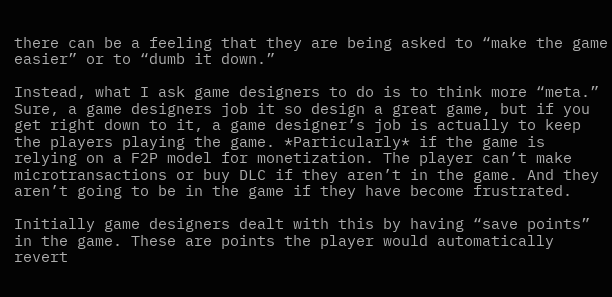there can be a feeling that they are being asked to “make the game easier” or to “dumb it down.”

Instead, what I ask game designers to do is to think more “meta.” Sure, a game designers job it so design a great game, but if you get right down to it, a game designer’s job is actually to keep the players playing the game. *Particularly* if the game is relying on a F2P model for monetization. The player can’t make microtransactions or buy DLC if they aren’t in the game. And they aren’t going to be in the game if they have become frustrated.

Initially game designers dealt with this by having “save points” in the game. These are points the player would automatically revert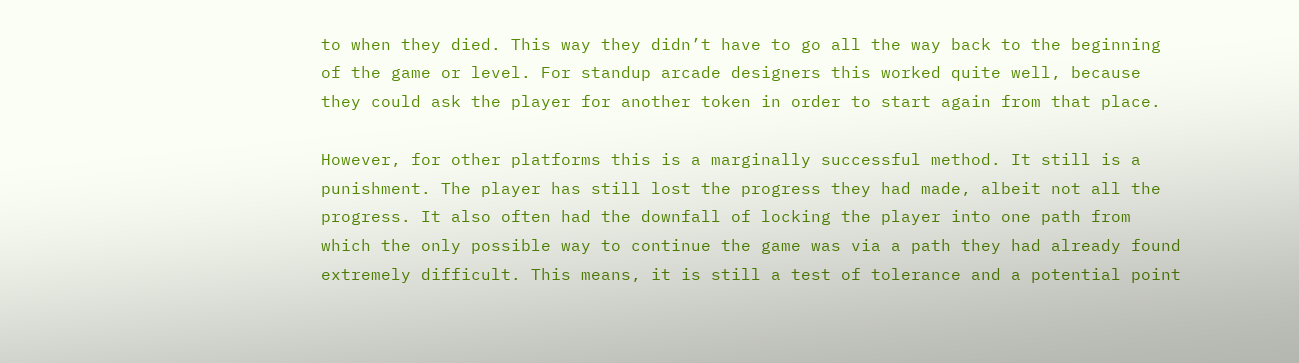to when they died. This way they didn’t have to go all the way back to the beginning of the game or level. For standup arcade designers this worked quite well, because they could ask the player for another token in order to start again from that place.

However, for other platforms this is a marginally successful method. It still is a punishment. The player has still lost the progress they had made, albeit not all the progress. It also often had the downfall of locking the player into one path from which the only possible way to continue the game was via a path they had already found extremely difficult. This means, it is still a test of tolerance and a potential point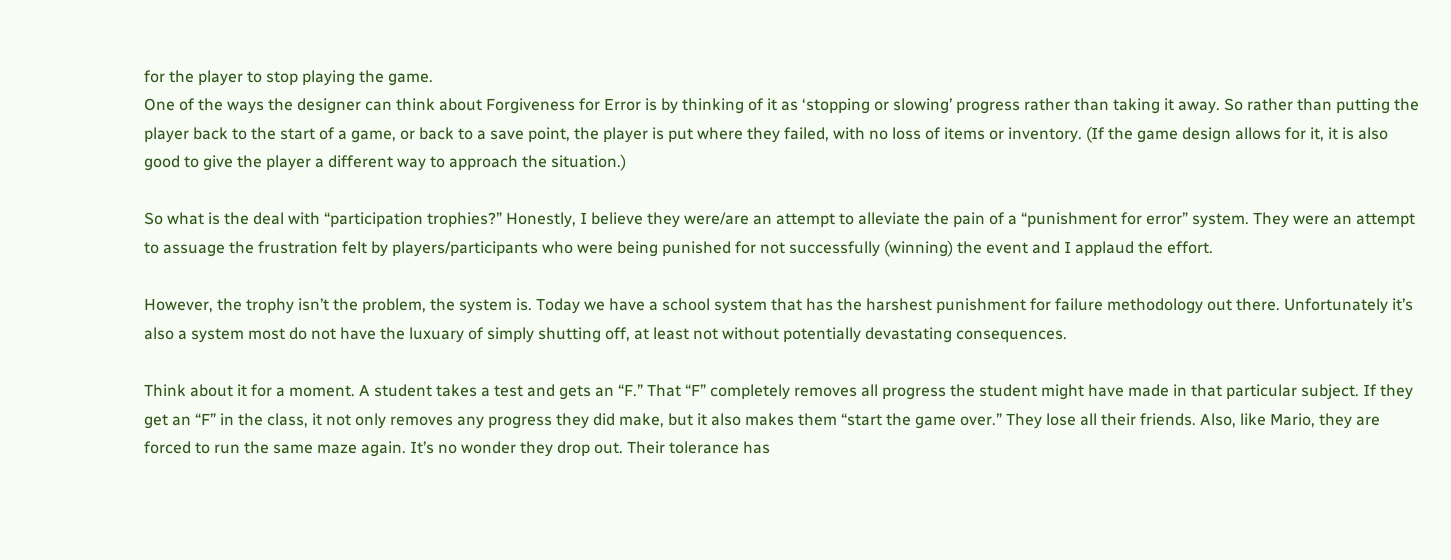for the player to stop playing the game.
One of the ways the designer can think about Forgiveness for Error is by thinking of it as ‘stopping or slowing’ progress rather than taking it away. So rather than putting the player back to the start of a game, or back to a save point, the player is put where they failed, with no loss of items or inventory. (If the game design allows for it, it is also good to give the player a different way to approach the situation.)

So what is the deal with “participation trophies?” Honestly, I believe they were/are an attempt to alleviate the pain of a “punishment for error” system. They were an attempt to assuage the frustration felt by players/participants who were being punished for not successfully (winning) the event and I applaud the effort.

However, the trophy isn’t the problem, the system is. Today we have a school system that has the harshest punishment for failure methodology out there. Unfortunately it’s also a system most do not have the luxuary of simply shutting off, at least not without potentially devastating consequences.

Think about it for a moment. A student takes a test and gets an “F.” That “F” completely removes all progress the student might have made in that particular subject. If they get an “F” in the class, it not only removes any progress they did make, but it also makes them “start the game over.” They lose all their friends. Also, like Mario, they are forced to run the same maze again. It’s no wonder they drop out. Their tolerance has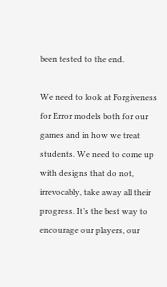been tested to the end.

We need to look at Forgiveness for Error models both for our games and in how we treat students. We need to come up with designs that do not, irrevocably, take away all their progress. It’s the best way to encourage our players, our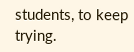students, to keep trying.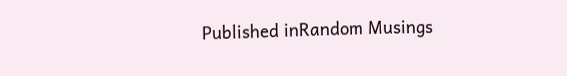Published inRandom Musings